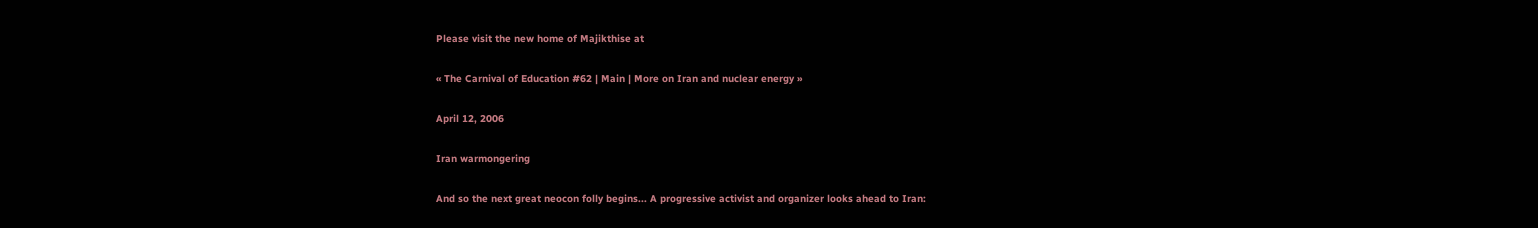Please visit the new home of Majikthise at

« The Carnival of Education #62 | Main | More on Iran and nuclear energy »

April 12, 2006

Iran warmongering

And so the next great neocon folly begins... A progressive activist and organizer looks ahead to Iran: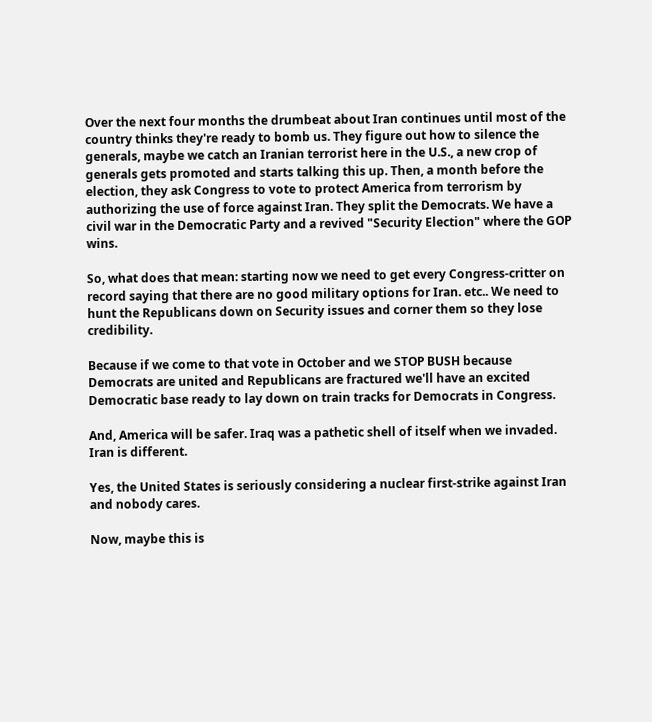Over the next four months the drumbeat about Iran continues until most of the country thinks they're ready to bomb us. They figure out how to silence the generals, maybe we catch an Iranian terrorist here in the U.S., a new crop of generals gets promoted and starts talking this up. Then, a month before the election, they ask Congress to vote to protect America from terrorism by authorizing the use of force against Iran. They split the Democrats. We have a civil war in the Democratic Party and a revived "Security Election" where the GOP wins.

So, what does that mean: starting now we need to get every Congress-critter on record saying that there are no good military options for Iran. etc.. We need to hunt the Republicans down on Security issues and corner them so they lose credibility.

Because if we come to that vote in October and we STOP BUSH because Democrats are united and Republicans are fractured we'll have an excited Democratic base ready to lay down on train tracks for Democrats in Congress.

And, America will be safer. Iraq was a pathetic shell of itself when we invaded. Iran is different.

Yes, the United States is seriously considering a nuclear first-strike against Iran and nobody cares.

Now, maybe this is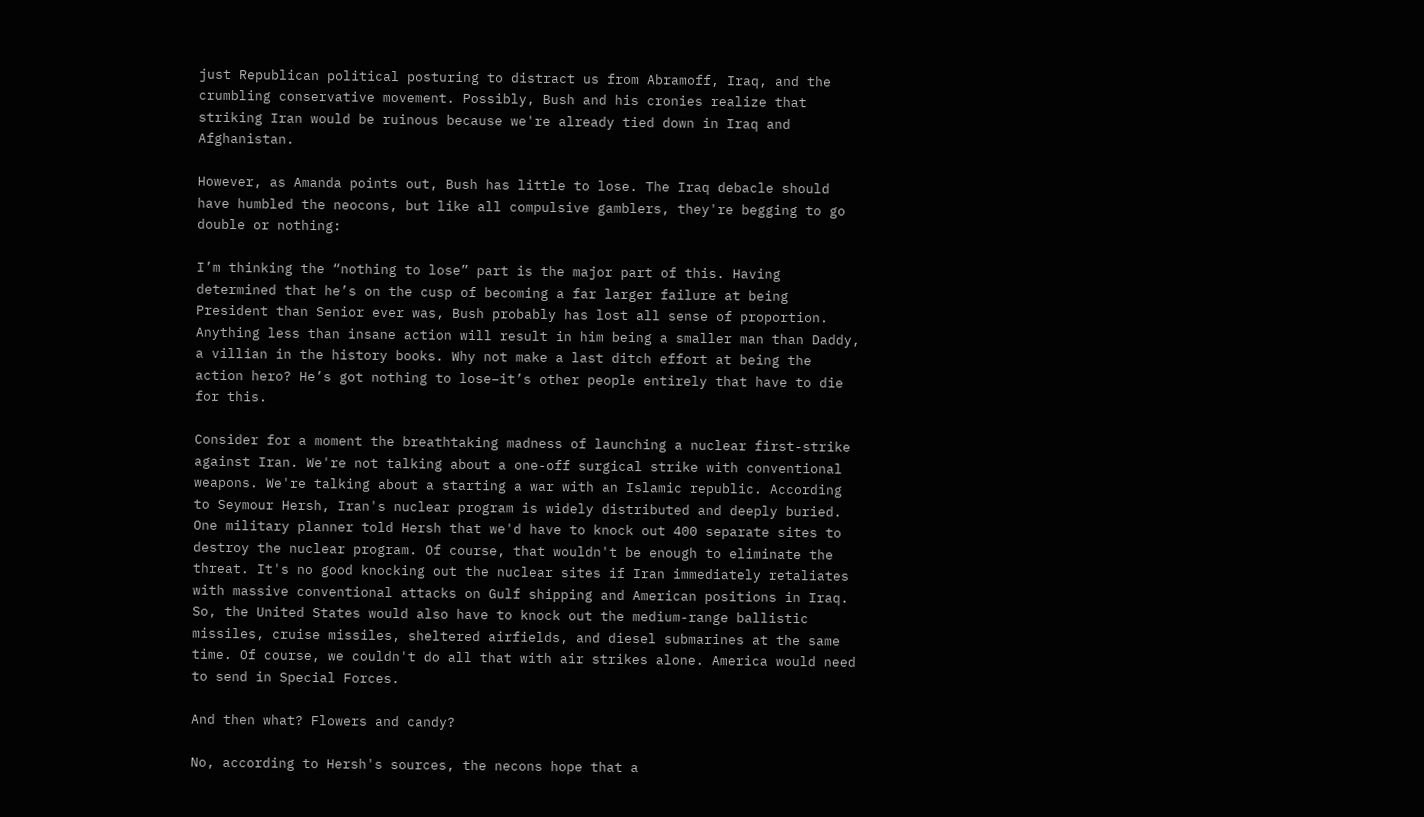just Republican political posturing to distract us from Abramoff, Iraq, and the crumbling conservative movement. Possibly, Bush and his cronies realize that striking Iran would be ruinous because we're already tied down in Iraq and Afghanistan.

However, as Amanda points out, Bush has little to lose. The Iraq debacle should have humbled the neocons, but like all compulsive gamblers, they're begging to go double or nothing:

I’m thinking the “nothing to lose” part is the major part of this. Having determined that he’s on the cusp of becoming a far larger failure at being President than Senior ever was, Bush probably has lost all sense of proportion. Anything less than insane action will result in him being a smaller man than Daddy, a villian in the history books. Why not make a last ditch effort at being the action hero? He’s got nothing to lose–it’s other people entirely that have to die for this.

Consider for a moment the breathtaking madness of launching a nuclear first-strike against Iran. We're not talking about a one-off surgical strike with conventional weapons. We're talking about a starting a war with an Islamic republic. According to Seymour Hersh, Iran's nuclear program is widely distributed and deeply buried. One military planner told Hersh that we'd have to knock out 400 separate sites to destroy the nuclear program. Of course, that wouldn't be enough to eliminate the threat. It's no good knocking out the nuclear sites if Iran immediately retaliates with massive conventional attacks on Gulf shipping and American positions in Iraq. So, the United States would also have to knock out the medium-range ballistic missiles, cruise missiles, sheltered airfields, and diesel submarines at the same time. Of course, we couldn't do all that with air strikes alone. America would need to send in Special Forces.

And then what? Flowers and candy?

No, according to Hersh's sources, the necons hope that a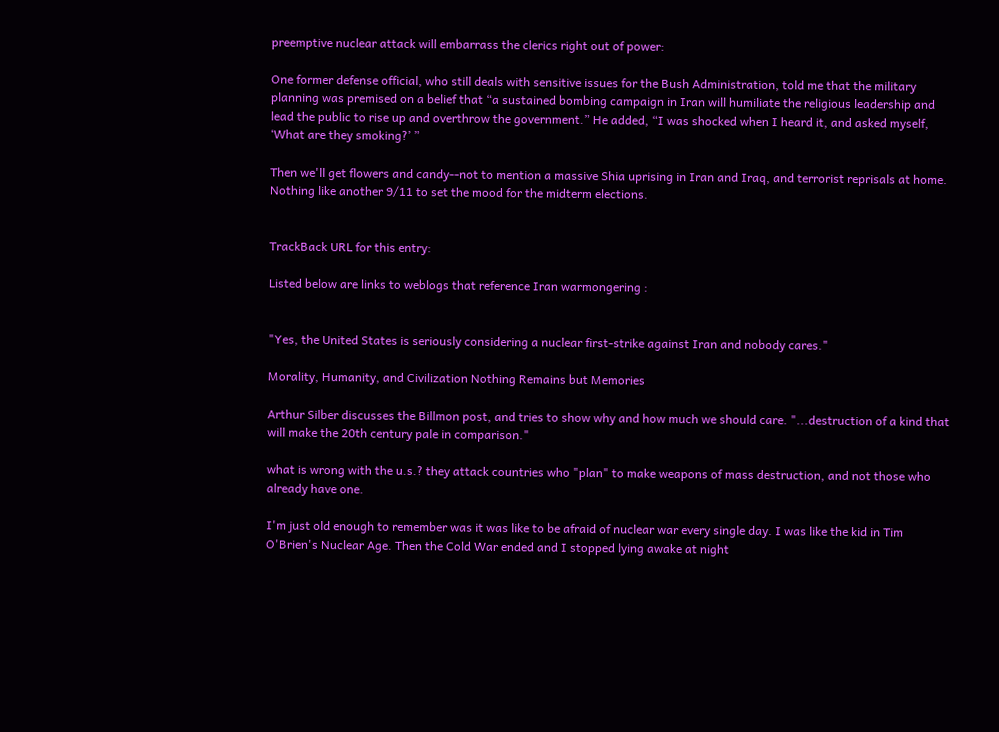preemptive nuclear attack will embarrass the clerics right out of power:

One former defense official, who still deals with sensitive issues for the Bush Administration, told me that the military planning was premised on a belief that “a sustained bombing campaign in Iran will humiliate the religious leadership and lead the public to rise up and overthrow the government.” He added, “I was shocked when I heard it, and asked myself, ‘What are they smoking?’ ”

Then we'll get flowers and candy--not to mention a massive Shia uprising in Iran and Iraq, and terrorist reprisals at home. Nothing like another 9/11 to set the mood for the midterm elections.


TrackBack URL for this entry:

Listed below are links to weblogs that reference Iran warmongering :


"Yes, the United States is seriously considering a nuclear first-strike against Iran and nobody cares."

Morality, Humanity, and Civilization Nothing Remains but Memories

Arthur Silber discusses the Billmon post, and tries to show why and how much we should care. "...destruction of a kind that will make the 20th century pale in comparison."

what is wrong with the u.s.? they attack countries who "plan" to make weapons of mass destruction, and not those who already have one.

I'm just old enough to remember was it was like to be afraid of nuclear war every single day. I was like the kid in Tim O'Brien's Nuclear Age. Then the Cold War ended and I stopped lying awake at night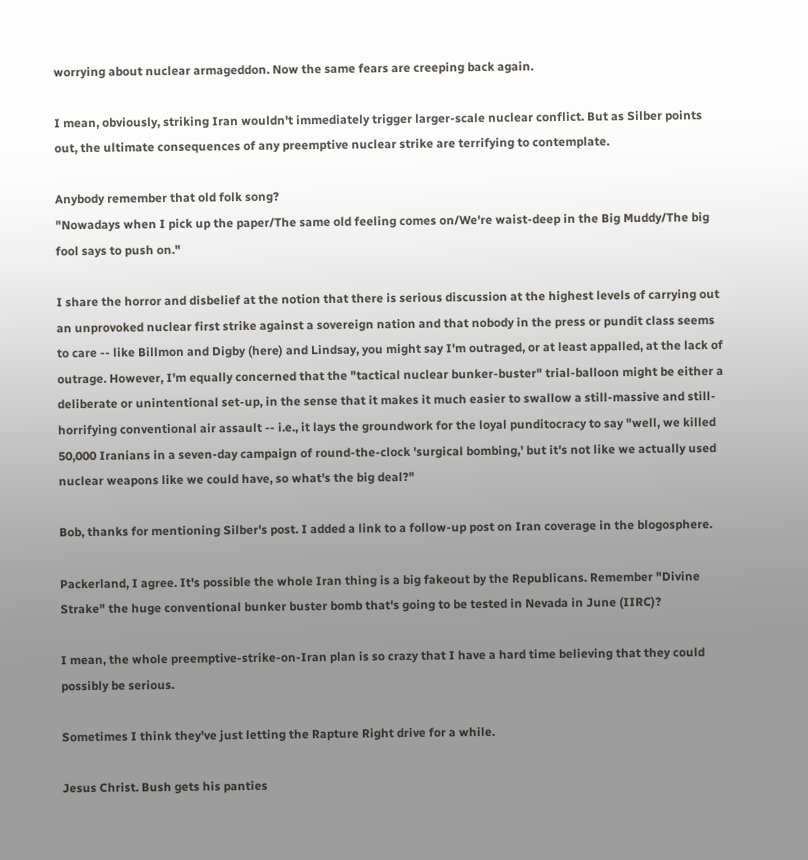worrying about nuclear armageddon. Now the same fears are creeping back again.

I mean, obviously, striking Iran wouldn't immediately trigger larger-scale nuclear conflict. But as Silber points out, the ultimate consequences of any preemptive nuclear strike are terrifying to contemplate.

Anybody remember that old folk song?
"Nowadays when I pick up the paper/The same old feeling comes on/We're waist-deep in the Big Muddy/The big fool says to push on."

I share the horror and disbelief at the notion that there is serious discussion at the highest levels of carrying out an unprovoked nuclear first strike against a sovereign nation and that nobody in the press or pundit class seems to care -- like Billmon and Digby (here) and Lindsay, you might say I'm outraged, or at least appalled, at the lack of outrage. However, I'm equally concerned that the "tactical nuclear bunker-buster" trial-balloon might be either a deliberate or unintentional set-up, in the sense that it makes it much easier to swallow a still-massive and still-horrifying conventional air assault -- i.e., it lays the groundwork for the loyal punditocracy to say "well, we killed 50,000 Iranians in a seven-day campaign of round-the-clock 'surgical bombing,' but it's not like we actually used nuclear weapons like we could have, so what's the big deal?"

Bob, thanks for mentioning Silber's post. I added a link to a follow-up post on Iran coverage in the blogosphere.

Packerland, I agree. It's possible the whole Iran thing is a big fakeout by the Republicans. Remember "Divine Strake" the huge conventional bunker buster bomb that's going to be tested in Nevada in June (IIRC)?

I mean, the whole preemptive-strike-on-Iran plan is so crazy that I have a hard time believing that they could possibly be serious.

Sometimes I think they've just letting the Rapture Right drive for a while.

Jesus Christ. Bush gets his panties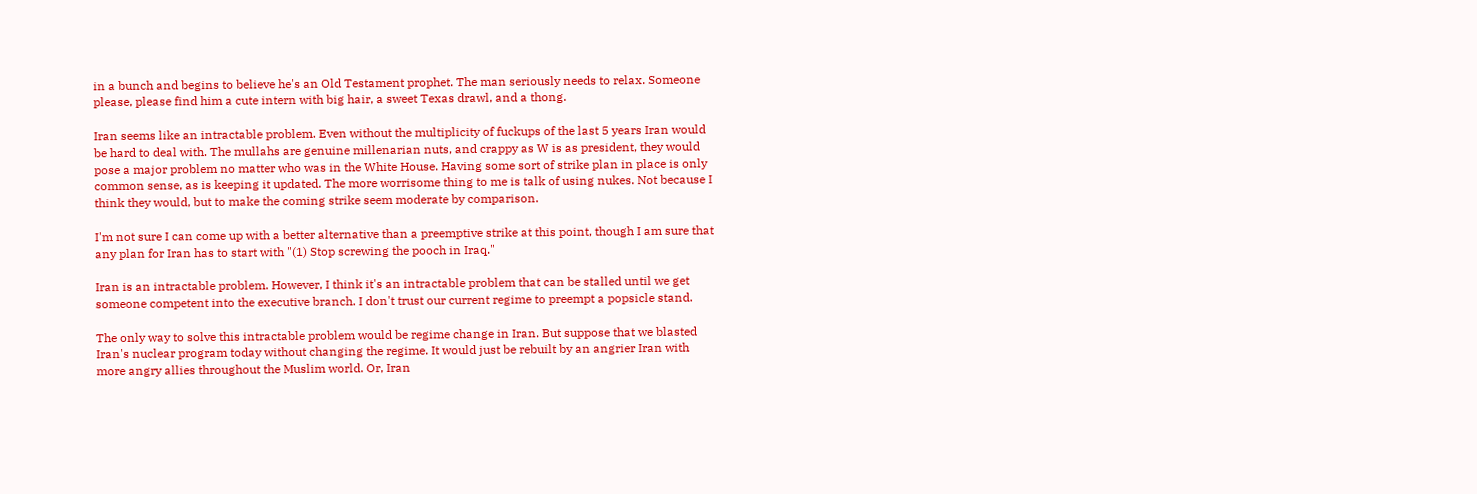in a bunch and begins to believe he's an Old Testament prophet. The man seriously needs to relax. Someone please, please find him a cute intern with big hair, a sweet Texas drawl, and a thong.

Iran seems like an intractable problem. Even without the multiplicity of fuckups of the last 5 years Iran would be hard to deal with. The mullahs are genuine millenarian nuts, and crappy as W is as president, they would pose a major problem no matter who was in the White House. Having some sort of strike plan in place is only common sense, as is keeping it updated. The more worrisome thing to me is talk of using nukes. Not because I think they would, but to make the coming strike seem moderate by comparison.

I'm not sure I can come up with a better alternative than a preemptive strike at this point, though I am sure that any plan for Iran has to start with "(1) Stop screwing the pooch in Iraq."

Iran is an intractable problem. However, I think it's an intractable problem that can be stalled until we get someone competent into the executive branch. I don't trust our current regime to preempt a popsicle stand.

The only way to solve this intractable problem would be regime change in Iran. But suppose that we blasted Iran's nuclear program today without changing the regime. It would just be rebuilt by an angrier Iran with more angry allies throughout the Muslim world. Or, Iran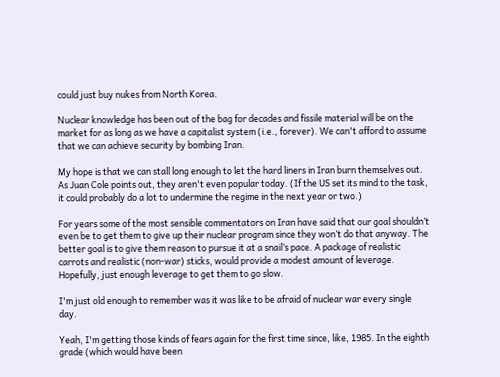could just buy nukes from North Korea.

Nuclear knowledge has been out of the bag for decades and fissile material will be on the market for as long as we have a capitalist system (i.e., forever). We can't afford to assume that we can achieve security by bombing Iran.

My hope is that we can stall long enough to let the hard liners in Iran burn themselves out. As Juan Cole points out, they aren't even popular today. (If the US set its mind to the task, it could probably do a lot to undermine the regime in the next year or two.)

For years some of the most sensible commentators on Iran have said that our goal shouldn’t even be to get them to give up their nuclear program since they won’t do that anyway. The better goal is to give them reason to pursue it at a snail’s pace. A package of realistic carrots and realistic (non-war) sticks, would provide a modest amount of leverage. Hopefully, just enough leverage to get them to go slow.

I'm just old enough to remember was it was like to be afraid of nuclear war every single day.

Yeah, I'm getting those kinds of fears again for the first time since, like, 1985. In the eighth grade (which would have been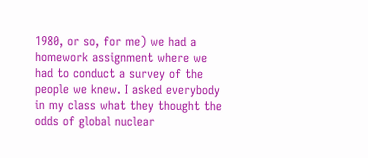1980, or so, for me) we had a homework assignment where we had to conduct a survey of the people we knew. I asked everybody in my class what they thought the odds of global nuclear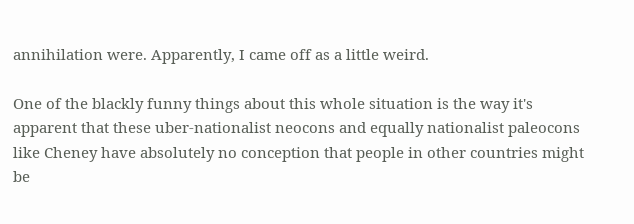annihilation were. Apparently, I came off as a little weird.

One of the blackly funny things about this whole situation is the way it's apparent that these uber-nationalist neocons and equally nationalist paleocons like Cheney have absolutely no conception that people in other countries might be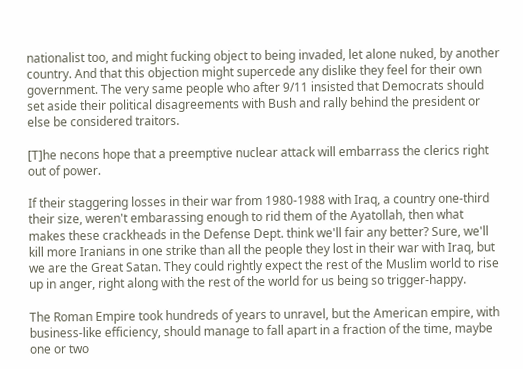nationalist too, and might fucking object to being invaded, let alone nuked, by another country. And that this objection might supercede any dislike they feel for their own government. The very same people who after 9/11 insisted that Democrats should set aside their political disagreements with Bush and rally behind the president or else be considered traitors.

[T]he necons hope that a preemptive nuclear attack will embarrass the clerics right out of power.

If their staggering losses in their war from 1980-1988 with Iraq, a country one-third their size, weren't embarassing enough to rid them of the Ayatollah, then what makes these crackheads in the Defense Dept. think we'll fair any better? Sure, we'll kill more Iranians in one strike than all the people they lost in their war with Iraq, but we are the Great Satan. They could rightly expect the rest of the Muslim world to rise up in anger, right along with the rest of the world for us being so trigger-happy.

The Roman Empire took hundreds of years to unravel, but the American empire, with business-like efficiency, should manage to fall apart in a fraction of the time, maybe one or two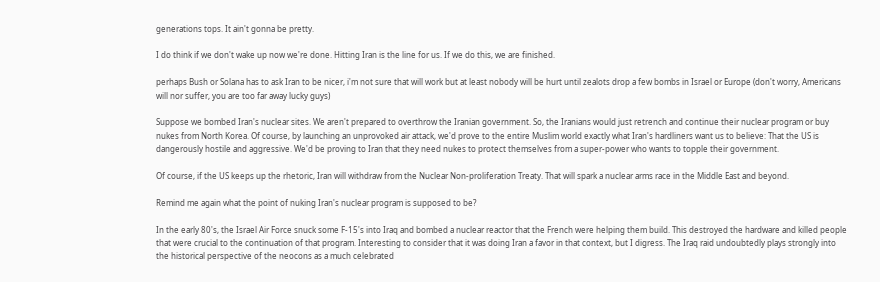generations tops. It ain't gonna be pretty.

I do think if we don't wake up now we're done. Hitting Iran is the line for us. If we do this, we are finished.

perhaps Bush or Solana has to ask Iran to be nicer, i'm not sure that will work but at least nobody will be hurt until zealots drop a few bombs in Israel or Europe (don't worry, Americans will nor suffer, you are too far away lucky guys)

Suppose we bombed Iran's nuclear sites. We aren't prepared to overthrow the Iranian government. So, the Iranians would just retrench and continue their nuclear program or buy nukes from North Korea. Of course, by launching an unprovoked air attack, we'd prove to the entire Muslim world exactly what Iran's hardliners want us to believe: That the US is dangerously hostile and aggressive. We'd be proving to Iran that they need nukes to protect themselves from a super-power who wants to topple their government.

Of course, if the US keeps up the rhetoric, Iran will withdraw from the Nuclear Non-proliferation Treaty. That will spark a nuclear arms race in the Middle East and beyond.

Remind me again what the point of nuking Iran's nuclear program is supposed to be?

In the early 80's, the Israel Air Force snuck some F-15's into Iraq and bombed a nuclear reactor that the French were helping them build. This destroyed the hardware and killed people that were crucial to the continuation of that program. Interesting to consider that it was doing Iran a favor in that context, but I digress. The Iraq raid undoubtedly plays strongly into the historical perspective of the neocons as a much celebrated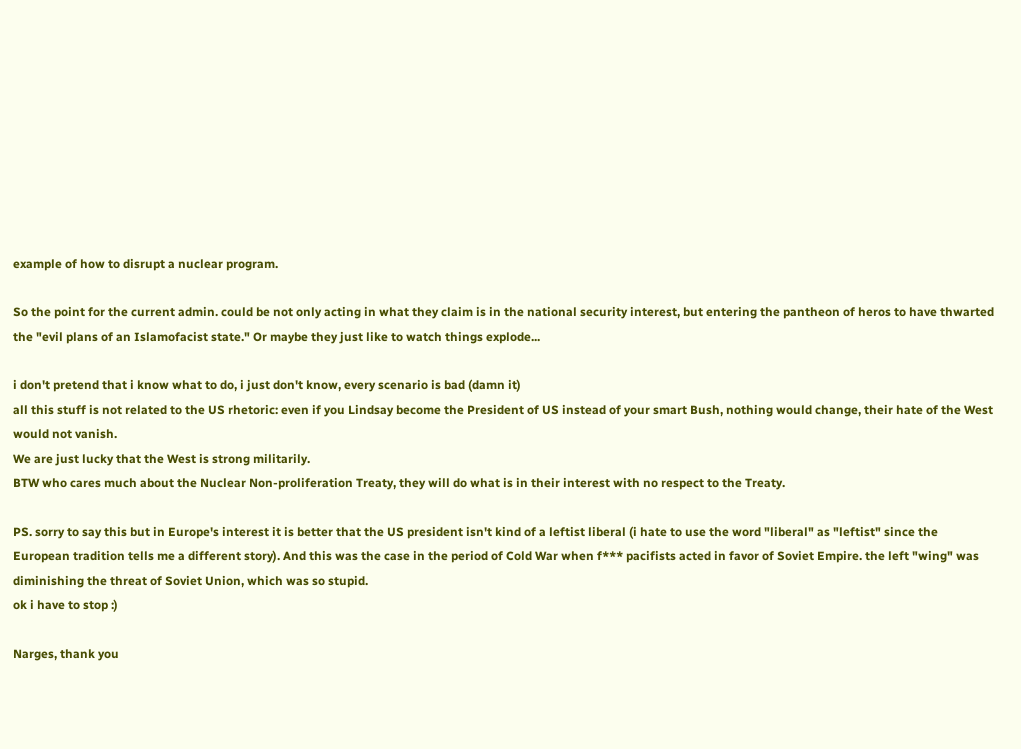example of how to disrupt a nuclear program.

So the point for the current admin. could be not only acting in what they claim is in the national security interest, but entering the pantheon of heros to have thwarted the "evil plans of an Islamofacist state." Or maybe they just like to watch things explode...

i don't pretend that i know what to do, i just don't know, every scenario is bad (damn it)
all this stuff is not related to the US rhetoric: even if you Lindsay become the President of US instead of your smart Bush, nothing would change, their hate of the West would not vanish.
We are just lucky that the West is strong militarily.
BTW who cares much about the Nuclear Non-proliferation Treaty, they will do what is in their interest with no respect to the Treaty.

PS. sorry to say this but in Europe's interest it is better that the US president isn't kind of a leftist liberal (i hate to use the word "liberal" as "leftist" since the European tradition tells me a different story). And this was the case in the period of Cold War when f*** pacifists acted in favor of Soviet Empire. the left "wing" was diminishing the threat of Soviet Union, which was so stupid.
ok i have to stop :)

Narges, thank you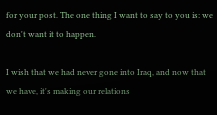for your post. The one thing I want to say to you is: we don't want it to happen.

I wish that we had never gone into Iraq, and now that we have, it's making our relations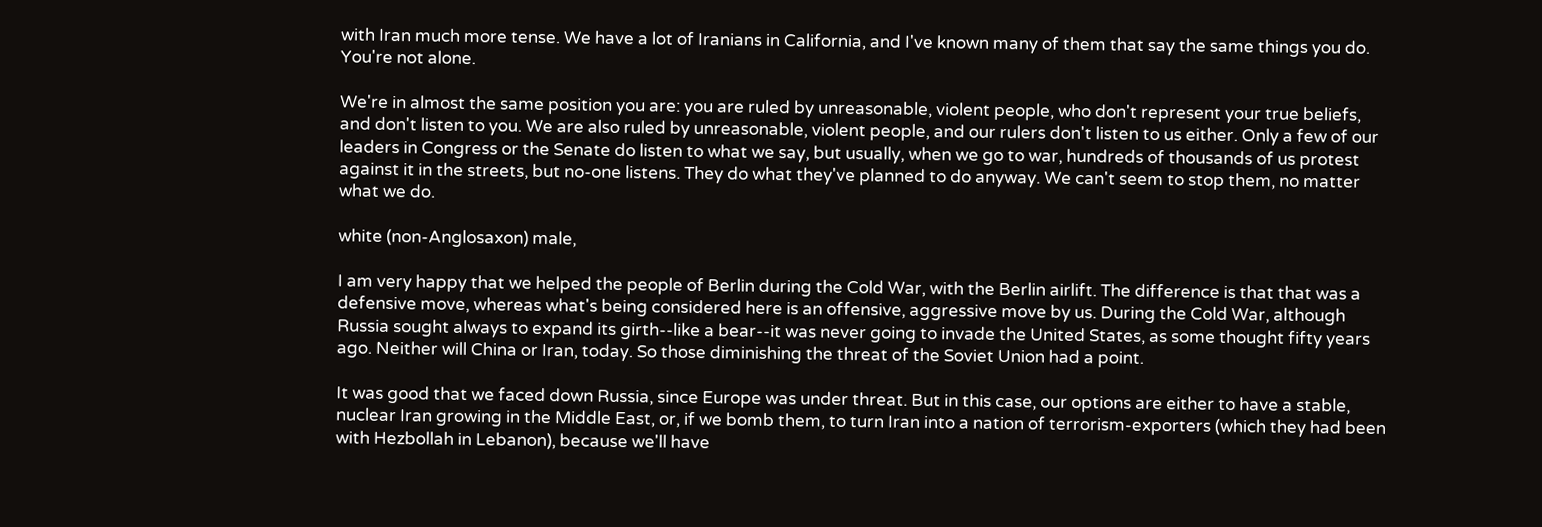with Iran much more tense. We have a lot of Iranians in California, and I've known many of them that say the same things you do. You're not alone.

We're in almost the same position you are: you are ruled by unreasonable, violent people, who don't represent your true beliefs, and don't listen to you. We are also ruled by unreasonable, violent people, and our rulers don't listen to us either. Only a few of our leaders in Congress or the Senate do listen to what we say, but usually, when we go to war, hundreds of thousands of us protest against it in the streets, but no-one listens. They do what they've planned to do anyway. We can't seem to stop them, no matter what we do.

white (non-Anglosaxon) male,

I am very happy that we helped the people of Berlin during the Cold War, with the Berlin airlift. The difference is that that was a defensive move, whereas what's being considered here is an offensive, aggressive move by us. During the Cold War, although Russia sought always to expand its girth--like a bear--it was never going to invade the United States, as some thought fifty years ago. Neither will China or Iran, today. So those diminishing the threat of the Soviet Union had a point.

It was good that we faced down Russia, since Europe was under threat. But in this case, our options are either to have a stable, nuclear Iran growing in the Middle East, or, if we bomb them, to turn Iran into a nation of terrorism-exporters (which they had been with Hezbollah in Lebanon), because we'll have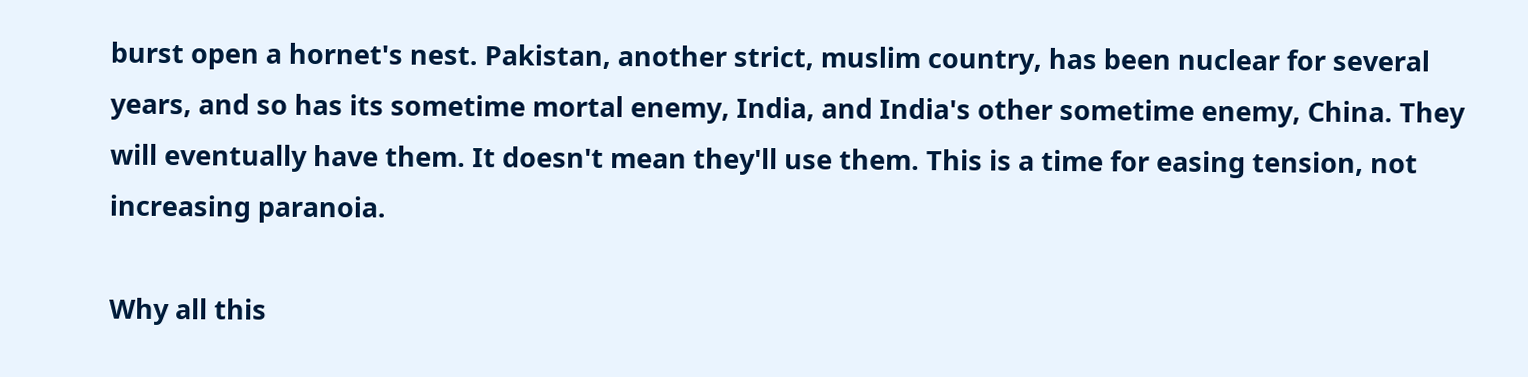burst open a hornet's nest. Pakistan, another strict, muslim country, has been nuclear for several years, and so has its sometime mortal enemy, India, and India's other sometime enemy, China. They will eventually have them. It doesn't mean they'll use them. This is a time for easing tension, not increasing paranoia.

Why all this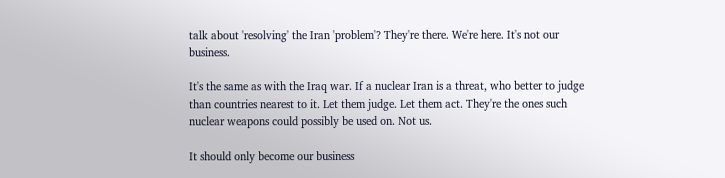talk about 'resolving' the Iran 'problem'? They're there. We're here. It's not our business.

It's the same as with the Iraq war. If a nuclear Iran is a threat, who better to judge than countries nearest to it. Let them judge. Let them act. They're the ones such nuclear weapons could possibly be used on. Not us.

It should only become our business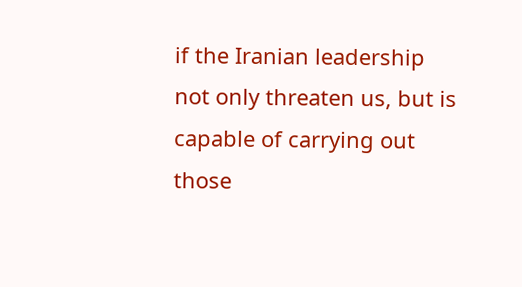if the Iranian leadership not only threaten us, but is capable of carrying out those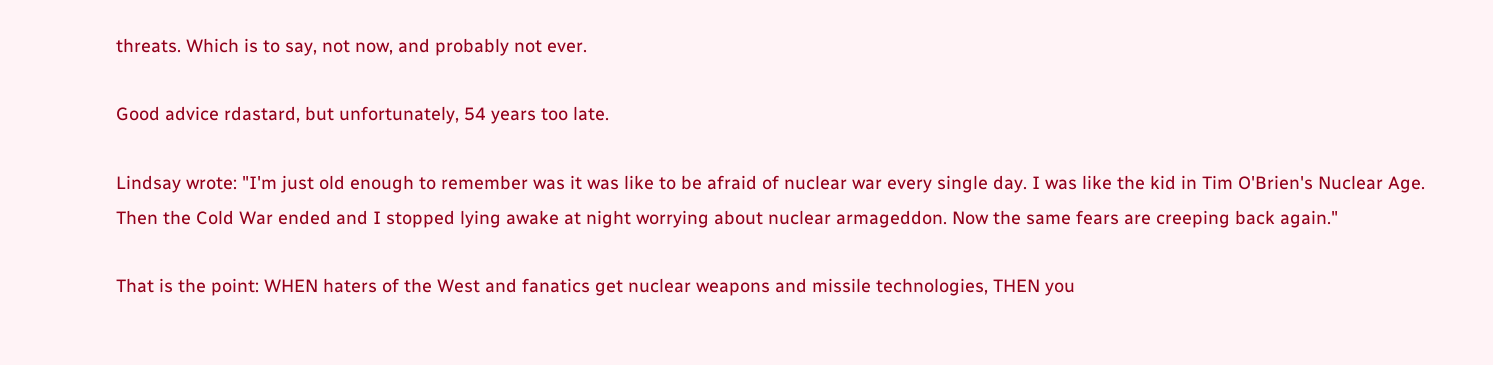threats. Which is to say, not now, and probably not ever.

Good advice rdastard, but unfortunately, 54 years too late.

Lindsay wrote: "I'm just old enough to remember was it was like to be afraid of nuclear war every single day. I was like the kid in Tim O'Brien's Nuclear Age. Then the Cold War ended and I stopped lying awake at night worrying about nuclear armageddon. Now the same fears are creeping back again."

That is the point: WHEN haters of the West and fanatics get nuclear weapons and missile technologies, THEN you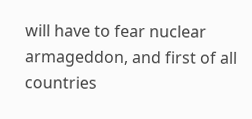will have to fear nuclear armageddon, and first of all countries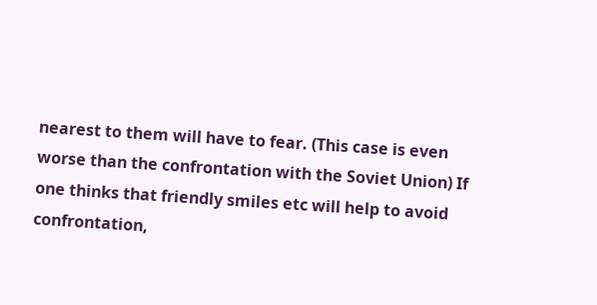nearest to them will have to fear. (This case is even worse than the confrontation with the Soviet Union) If one thinks that friendly smiles etc will help to avoid confrontation,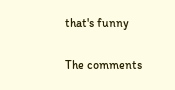that's funny

The comments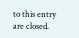to this entry are closed.